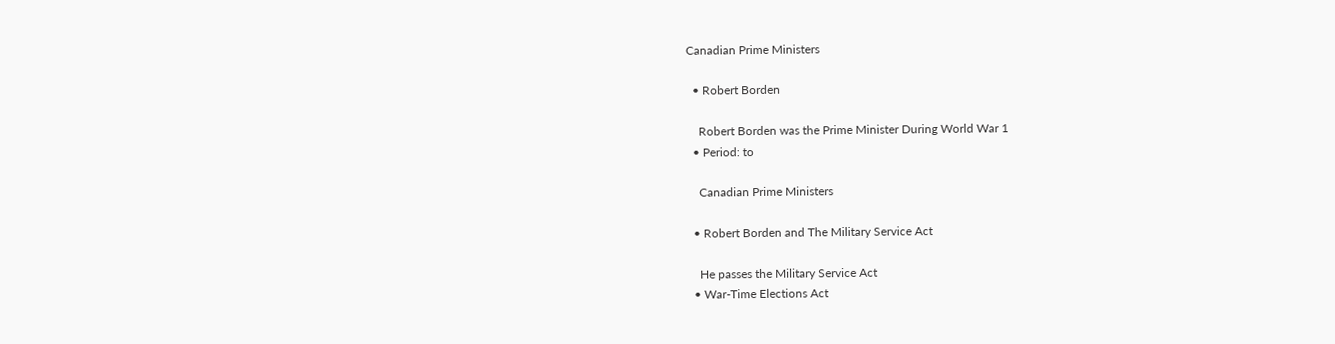Canadian Prime Ministers

  • Robert Borden

    Robert Borden was the Prime Minister During World War 1
  • Period: to

    Canadian Prime Ministers

  • Robert Borden and The Military Service Act

    He passes the Military Service Act
  • War-Time Elections Act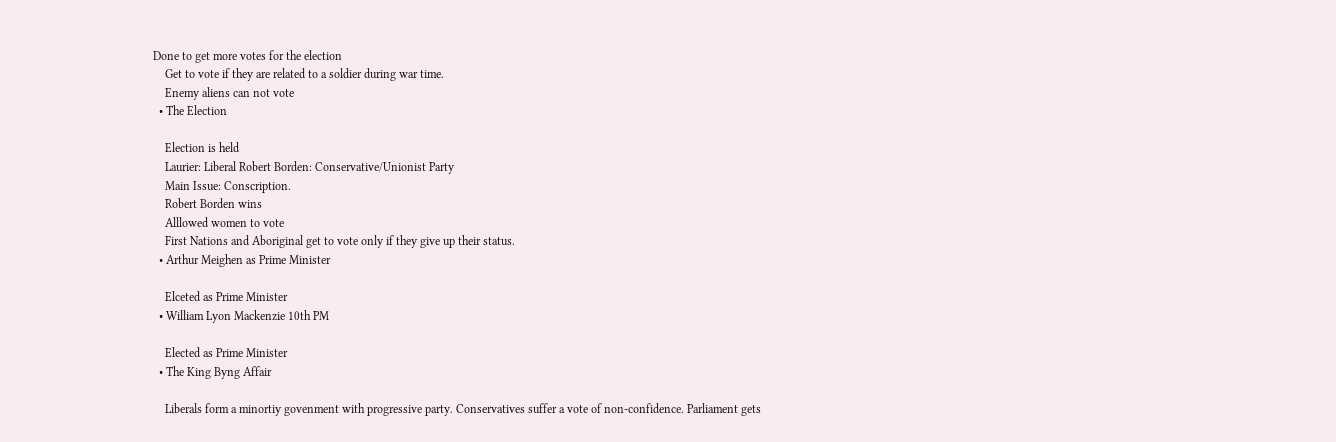Done to get more votes for the election
    Get to vote if they are related to a soldier during war time.
    Enemy aliens can not vote
  • The Election

    Election is held
    Laurier: Liberal Robert Borden: Conservative/Unionist Party
    Main Issue: Conscription.
    Robert Borden wins
    Alllowed women to vote
    First Nations and Aboriginal get to vote only if they give up their status.
  • Arthur Meighen as Prime Minister

    Elceted as Prime Minister
  • William Lyon Mackenzie 10th PM

    Elected as Prime Minister
  • The King Byng Affair

    Liberals form a minortiy govenment with progressive party. Conservatives suffer a vote of non-confidence. Parliament gets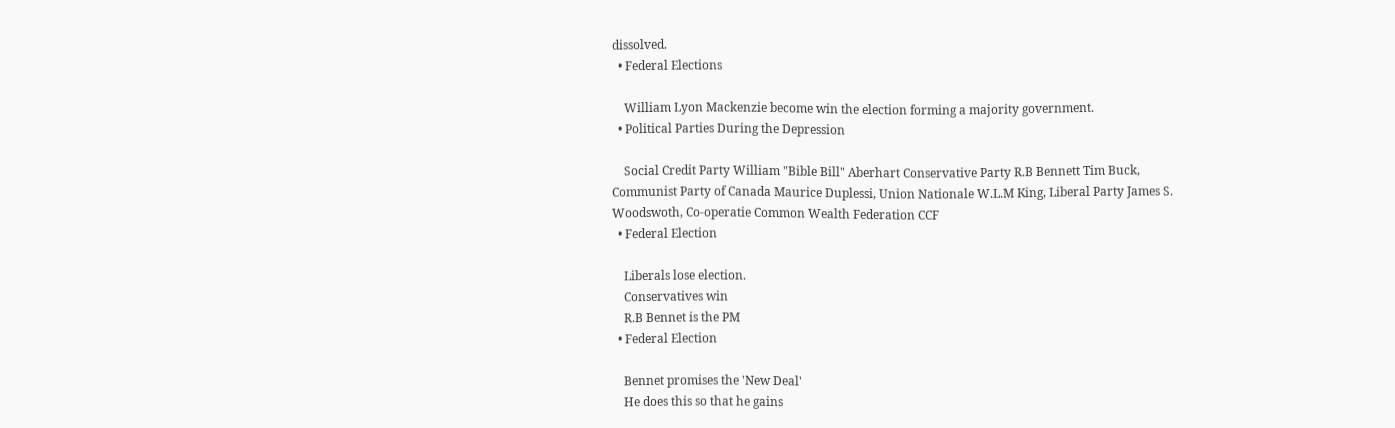dissolved.
  • Federal Elections

    William Lyon Mackenzie become win the election forming a majority government.
  • Political Parties During the Depression

    Social Credit Party William "Bible Bill" Aberhart Conservative Party R.B Bennett Tim Buck, Communist Party of Canada Maurice Duplessi, Union Nationale W.L.M King, Liberal Party James S. Woodswoth, Co-operatie Common Wealth Federation CCF
  • Federal Election

    Liberals lose election.
    Conservatives win
    R.B Bennet is the PM
  • Federal Election

    Bennet promises the 'New Deal'
    He does this so that he gains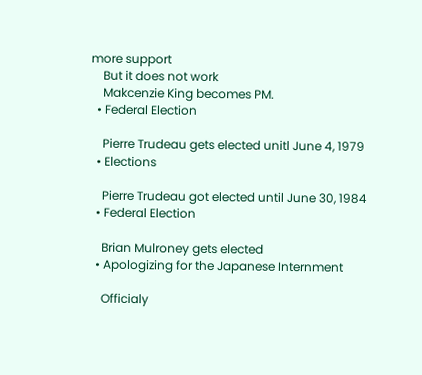more support
    But it does not work
    Makcenzie King becomes PM.
  • Federal Election

    Pierre Trudeau gets elected unitl June 4, 1979
  • Elections

    Pierre Trudeau got elected until June 30, 1984
  • Federal Election

    Brian Mulroney gets elected
  • Apologizing for the Japanese Internment

    Officialy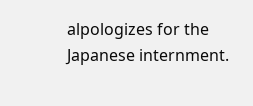alpologizes for the Japanese internment.